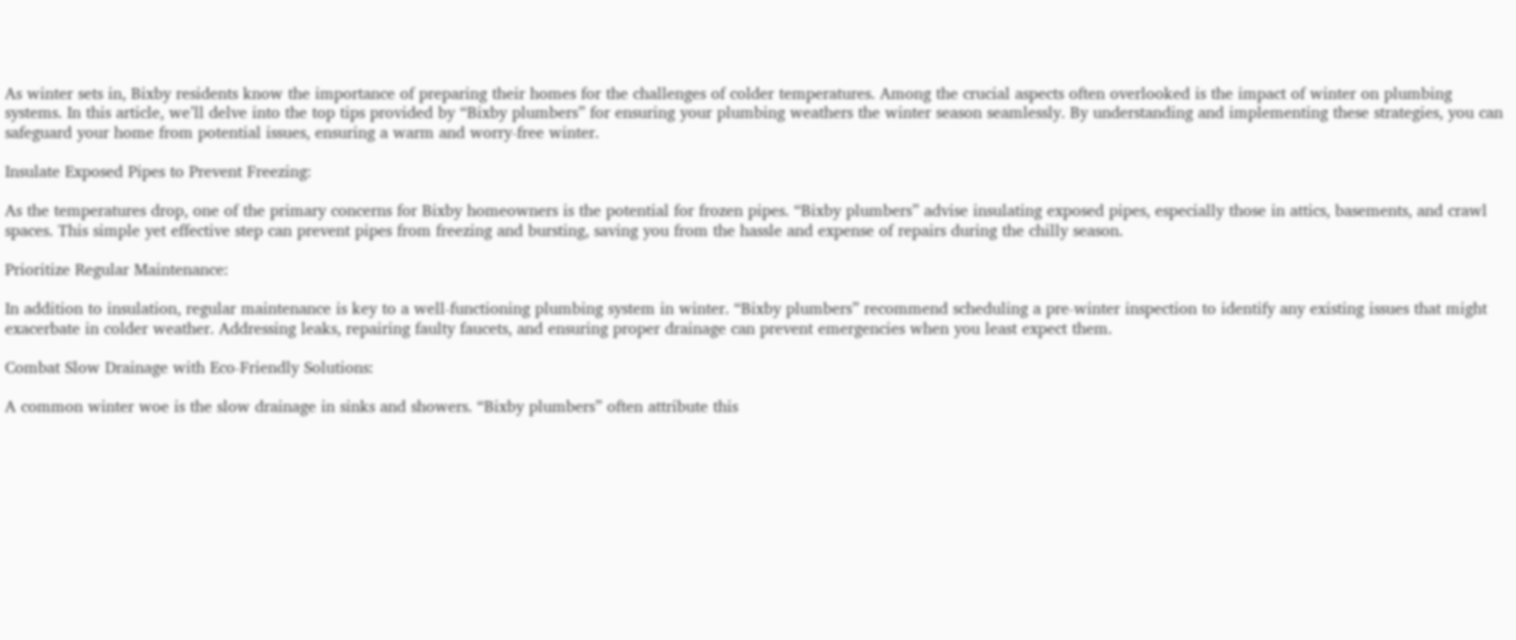As winter sets in, Bixby residents know the importance of preparing their homes for the challenges of colder temperatures. Among the crucial aspects often overlooked is the impact of winter on plumbing systems. In this article, we’ll delve into the top tips provided by “Bixby plumbers” for ensuring your plumbing weathers the winter season seamlessly. By understanding and implementing these strategies, you can safeguard your home from potential issues, ensuring a warm and worry-free winter.

Insulate Exposed Pipes to Prevent Freezing:

As the temperatures drop, one of the primary concerns for Bixby homeowners is the potential for frozen pipes. “Bixby plumbers” advise insulating exposed pipes, especially those in attics, basements, and crawl spaces. This simple yet effective step can prevent pipes from freezing and bursting, saving you from the hassle and expense of repairs during the chilly season.

Prioritize Regular Maintenance:

In addition to insulation, regular maintenance is key to a well-functioning plumbing system in winter. “Bixby plumbers” recommend scheduling a pre-winter inspection to identify any existing issues that might exacerbate in colder weather. Addressing leaks, repairing faulty faucets, and ensuring proper drainage can prevent emergencies when you least expect them.

Combat Slow Drainage with Eco-Friendly Solutions:

A common winter woe is the slow drainage in sinks and showers. “Bixby plumbers” often attribute this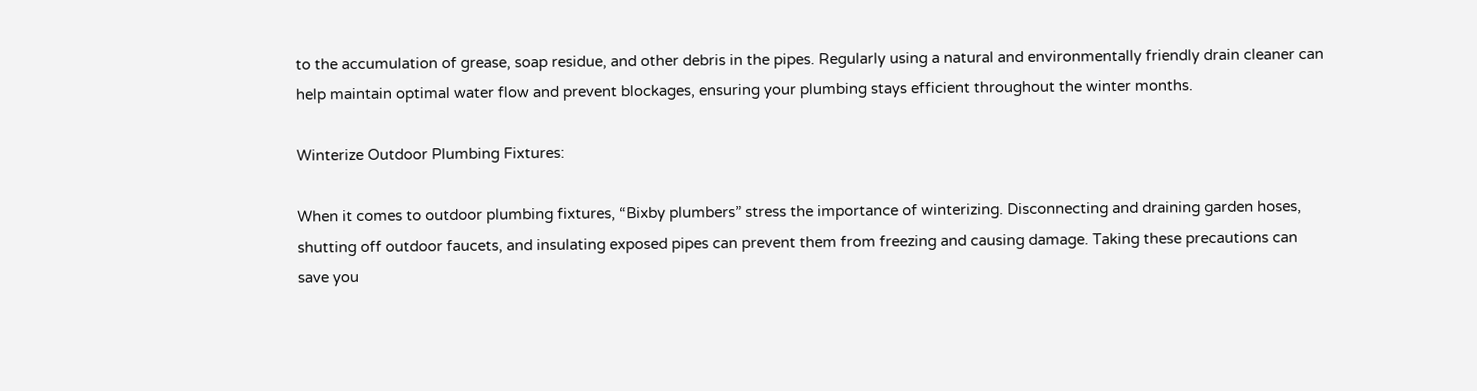to the accumulation of grease, soap residue, and other debris in the pipes. Regularly using a natural and environmentally friendly drain cleaner can help maintain optimal water flow and prevent blockages, ensuring your plumbing stays efficient throughout the winter months.

Winterize Outdoor Plumbing Fixtures:

When it comes to outdoor plumbing fixtures, “Bixby plumbers” stress the importance of winterizing. Disconnecting and draining garden hoses, shutting off outdoor faucets, and insulating exposed pipes can prevent them from freezing and causing damage. Taking these precautions can save you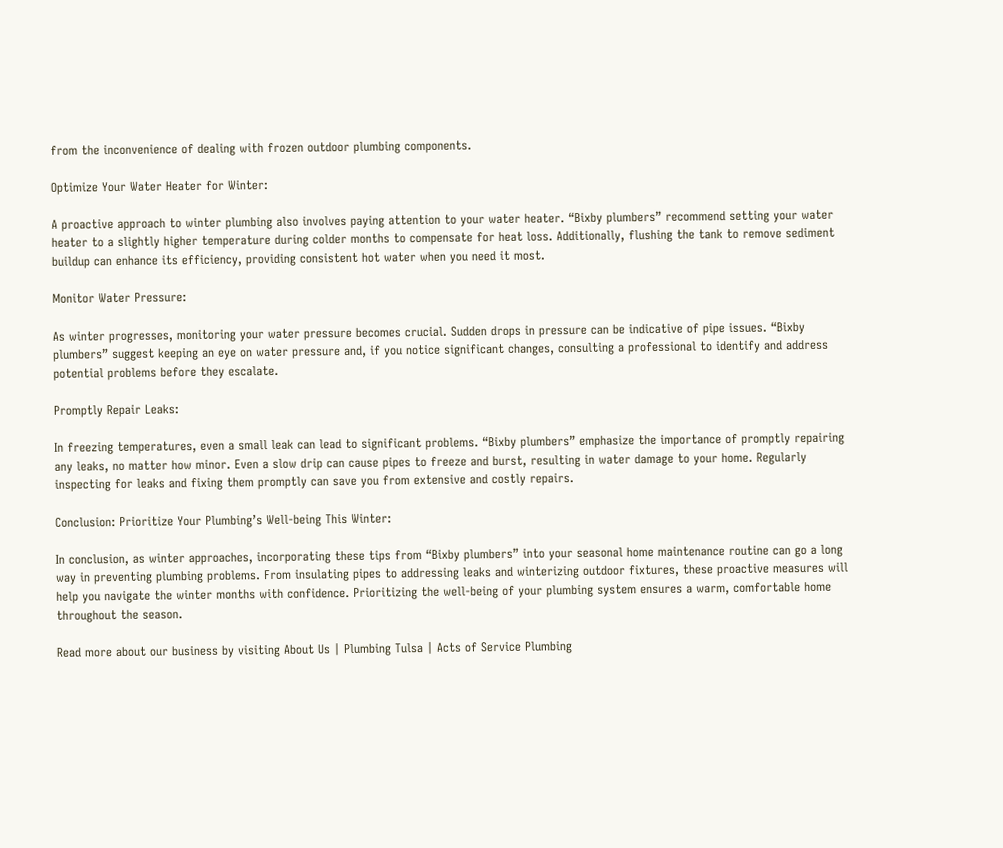from the inconvenience of dealing with frozen outdoor plumbing components.

Optimize Your Water Heater for Winter:

A proactive approach to winter plumbing also involves paying attention to your water heater. “Bixby plumbers” recommend setting your water heater to a slightly higher temperature during colder months to compensate for heat loss. Additionally, flushing the tank to remove sediment buildup can enhance its efficiency, providing consistent hot water when you need it most.

Monitor Water Pressure:

As winter progresses, monitoring your water pressure becomes crucial. Sudden drops in pressure can be indicative of pipe issues. “Bixby plumbers” suggest keeping an eye on water pressure and, if you notice significant changes, consulting a professional to identify and address potential problems before they escalate.

Promptly Repair Leaks:

In freezing temperatures, even a small leak can lead to significant problems. “Bixby plumbers” emphasize the importance of promptly repairing any leaks, no matter how minor. Even a slow drip can cause pipes to freeze and burst, resulting in water damage to your home. Regularly inspecting for leaks and fixing them promptly can save you from extensive and costly repairs.

Conclusion: Prioritize Your Plumbing’s Well-being This Winter:

In conclusion, as winter approaches, incorporating these tips from “Bixby plumbers” into your seasonal home maintenance routine can go a long way in preventing plumbing problems. From insulating pipes to addressing leaks and winterizing outdoor fixtures, these proactive measures will help you navigate the winter months with confidence. Prioritizing the well-being of your plumbing system ensures a warm, comfortable home throughout the season.

Read more about our business by visiting About Us | Plumbing Tulsa | Acts of Service Plumbing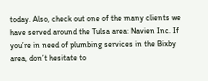today. Also, check out one of the many clients we have served around the Tulsa area: Navien Inc. If you’re in need of plumbing services in the Bixby area, don’t hesitate to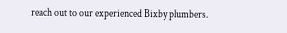reach out to our experienced Bixby plumbers.